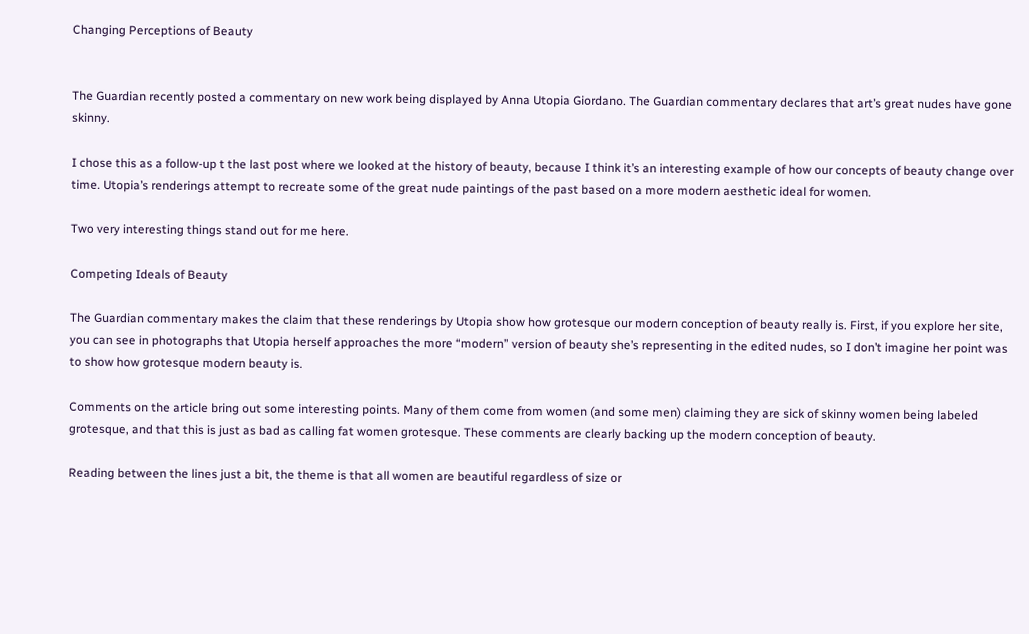Changing Perceptions of Beauty


The Guardian recently posted a commentary on new work being displayed by Anna Utopia Giordano. The Guardian commentary declares that art’s great nudes have gone skinny.

I chose this as a follow-up t the last post where we looked at the history of beauty, because I think it’s an interesting example of how our concepts of beauty change over time. Utopia’s renderings attempt to recreate some of the great nude paintings of the past based on a more modern aesthetic ideal for women.

Two very interesting things stand out for me here.

Competing Ideals of Beauty

The Guardian commentary makes the claim that these renderings by Utopia show how grotesque our modern conception of beauty really is. First, if you explore her site, you can see in photographs that Utopia herself approaches the more “modern” version of beauty she’s representing in the edited nudes, so I don’t imagine her point was to show how grotesque modern beauty is.

Comments on the article bring out some interesting points. Many of them come from women (and some men) claiming they are sick of skinny women being labeled grotesque, and that this is just as bad as calling fat women grotesque. These comments are clearly backing up the modern conception of beauty.

Reading between the lines just a bit, the theme is that all women are beautiful regardless of size or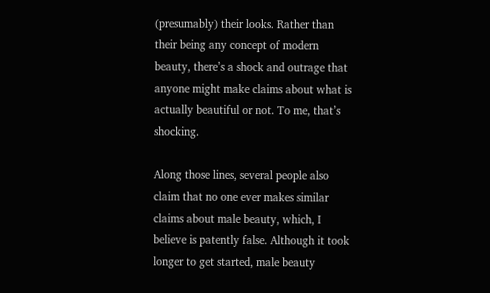(presumably) their looks. Rather than their being any concept of modern beauty, there’s a shock and outrage that anyone might make claims about what is actually beautiful or not. To me, that’s shocking.

Along those lines, several people also claim that no one ever makes similar claims about male beauty, which, I believe is patently false. Although it took longer to get started, male beauty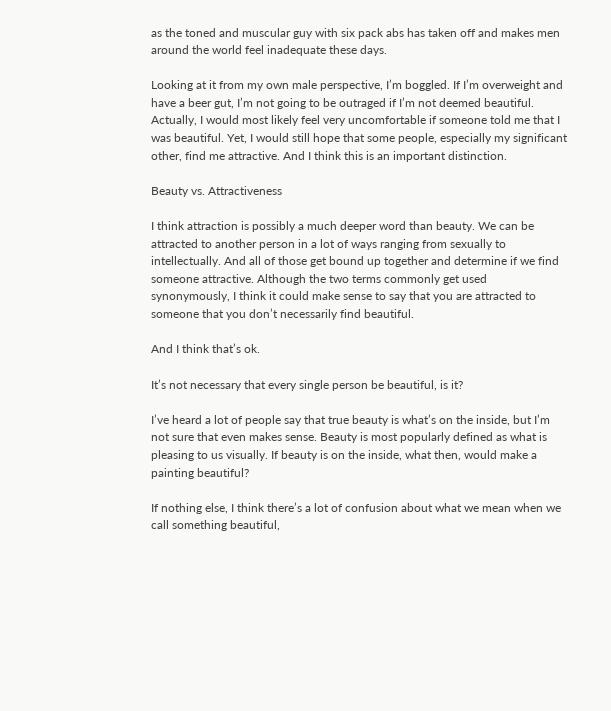as the toned and muscular guy with six pack abs has taken off and makes men around the world feel inadequate these days.

Looking at it from my own male perspective, I’m boggled. If I’m overweight and have a beer gut, I’m not going to be outraged if I’m not deemed beautiful.  Actually, I would most likely feel very uncomfortable if someone told me that I was beautiful. Yet, I would still hope that some people, especially my significant other, find me attractive. And I think this is an important distinction.

Beauty vs. Attractiveness

I think attraction is possibly a much deeper word than beauty. We can be attracted to another person in a lot of ways ranging from sexually to intellectually. And all of those get bound up together and determine if we find someone attractive. Although the two terms commonly get used synonymously, I think it could make sense to say that you are attracted to someone that you don’t necessarily find beautiful.

And I think that’s ok.

It’s not necessary that every single person be beautiful, is it?

I’ve heard a lot of people say that true beauty is what’s on the inside, but I’m not sure that even makes sense. Beauty is most popularly defined as what is pleasing to us visually. If beauty is on the inside, what then, would make a painting beautiful?

If nothing else, I think there’s a lot of confusion about what we mean when we call something beautiful,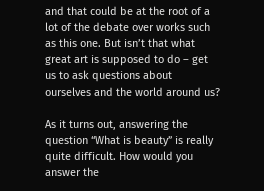and that could be at the root of a lot of the debate over works such as this one. But isn’t that what great art is supposed to do – get us to ask questions about ourselves and the world around us?

As it turns out, answering the question “What is beauty” is really quite difficult. How would you answer the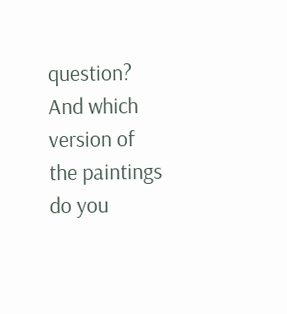question? And which version of the paintings do you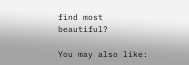find most beautiful?

You may also like: